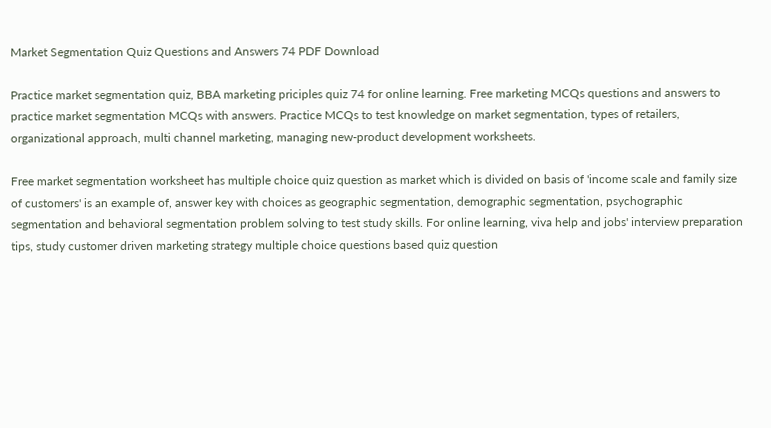Market Segmentation Quiz Questions and Answers 74 PDF Download

Practice market segmentation quiz, BBA marketing priciples quiz 74 for online learning. Free marketing MCQs questions and answers to practice market segmentation MCQs with answers. Practice MCQs to test knowledge on market segmentation, types of retailers, organizational approach, multi channel marketing, managing new-product development worksheets.

Free market segmentation worksheet has multiple choice quiz question as market which is divided on basis of 'income scale and family size of customers' is an example of, answer key with choices as geographic segmentation, demographic segmentation, psychographic segmentation and behavioral segmentation problem solving to test study skills. For online learning, viva help and jobs' interview preparation tips, study customer driven marketing strategy multiple choice questions based quiz question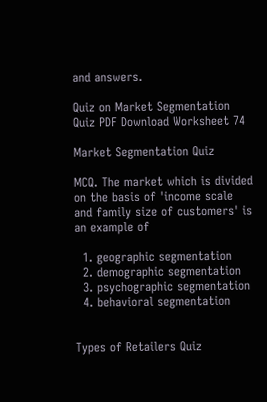and answers.

Quiz on Market Segmentation Quiz PDF Download Worksheet 74

Market Segmentation Quiz

MCQ. The market which is divided on the basis of 'income scale and family size of customers' is an example of

  1. geographic segmentation
  2. demographic segmentation
  3. psychographic segmentation
  4. behavioral segmentation


Types of Retailers Quiz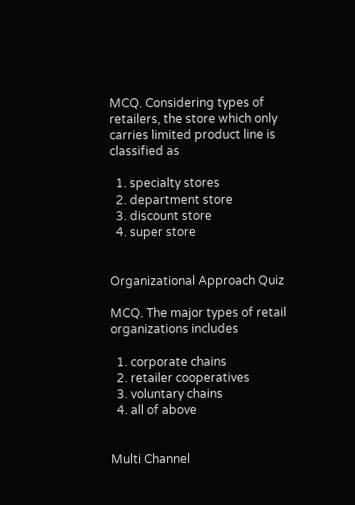MCQ. Considering types of retailers, the store which only carries limited product line is classified as

  1. specialty stores
  2. department store
  3. discount store
  4. super store


Organizational Approach Quiz

MCQ. The major types of retail organizations includes

  1. corporate chains
  2. retailer cooperatives
  3. voluntary chains
  4. all of above


Multi Channel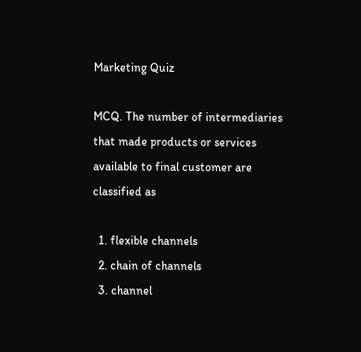Marketing Quiz

MCQ. The number of intermediaries that made products or services available to final customer are classified as

  1. flexible channels
  2. chain of channels
  3. channel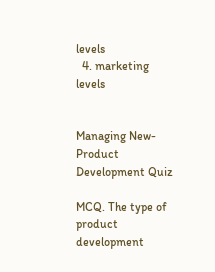levels
  4. marketing levels


Managing New-Product Development Quiz

MCQ. The type of product development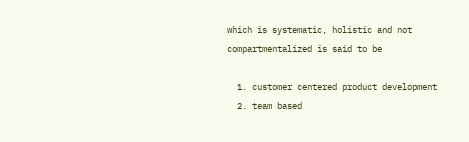which is systematic, holistic and not compartmentalized is said to be

  1. customer centered product development
  2. team based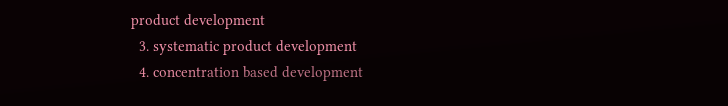product development
  3. systematic product development
  4. concentration based development